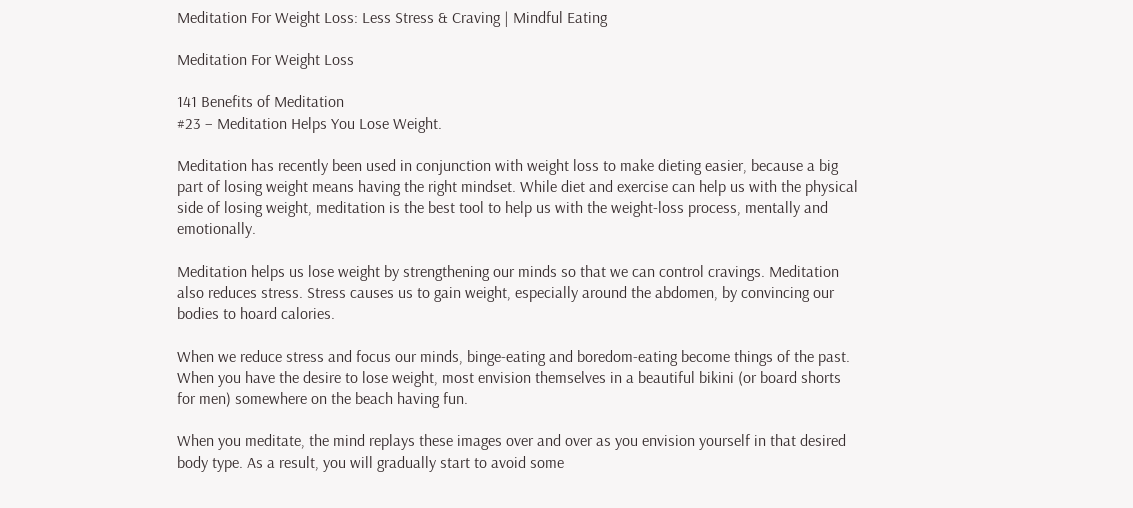Meditation For Weight Loss: Less Stress & Craving | Mindful Eating

Meditation For Weight Loss

141 Benefits of Meditation
#23 – Meditation Helps You Lose Weight.

Meditation has recently been used in conjunction with weight loss to make dieting easier, because a big part of losing weight means having the right mindset. While diet and exercise can help us with the physical side of losing weight, meditation is the best tool to help us with the weight-loss process, mentally and emotionally.

Meditation helps us lose weight by strengthening our minds so that we can control cravings. Meditation also reduces stress. Stress causes us to gain weight, especially around the abdomen, by convincing our bodies to hoard calories.

When we reduce stress and focus our minds, binge-eating and boredom-eating become things of the past. When you have the desire to lose weight, most envision themselves in a beautiful bikini (or board shorts for men) somewhere on the beach having fun.

When you meditate, the mind replays these images over and over as you envision yourself in that desired body type. As a result, you will gradually start to avoid some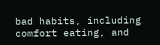bad habits, including comfort eating, and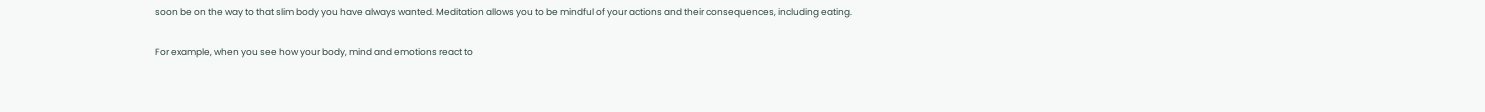soon be on the way to that slim body you have always wanted. Meditation allows you to be mindful of your actions and their consequences, including eating.

For example, when you see how your body, mind and emotions react to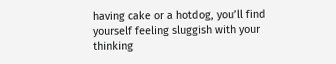having cake or a hotdog, you’ll find yourself feeling sluggish with your thinking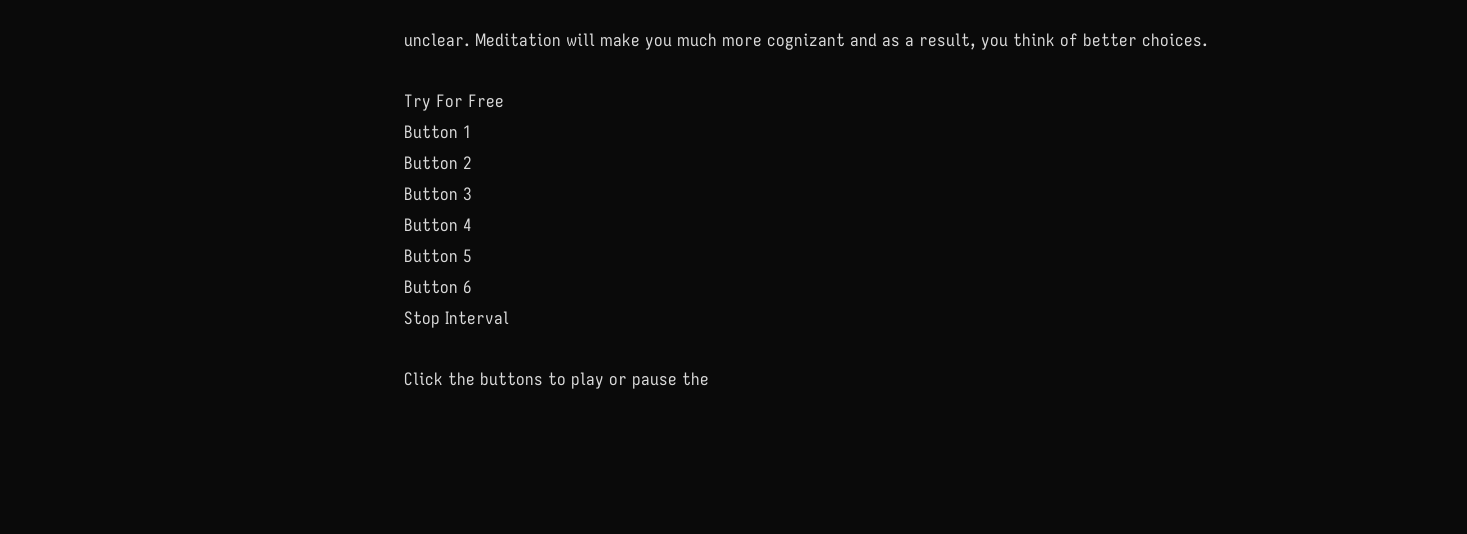unclear. Meditation will make you much more cognizant and as a result, you think of better choices.

Try For Free
Button 1
Button 2
Button 3
Button 4
Button 5
Button 6
Stop Interval

Click the buttons to play or pause the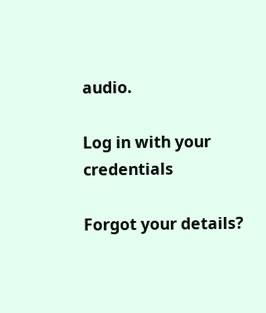audio.

Log in with your credentials

Forgot your details?